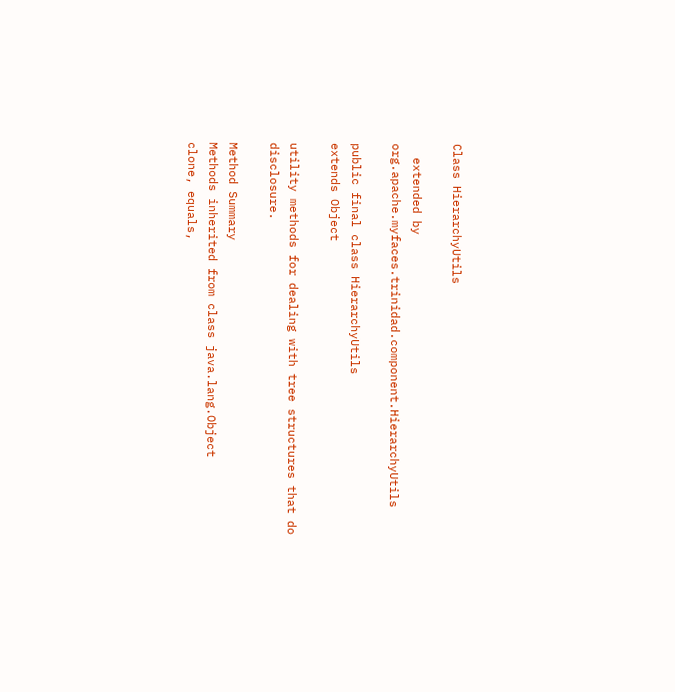Class HierarchyUtils

  extended by org.apache.myfaces.trinidad.component.HierarchyUtils

public final class HierarchyUtils
extends Object

utility methods for dealing with tree structures that do disclosure.

Method Summary
Methods inherited from class java.lang.Object
clone, equals,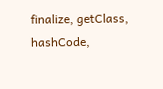finalize, getClass, hashCode,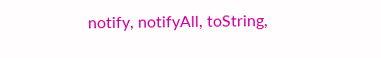notify, notifyAll, toString,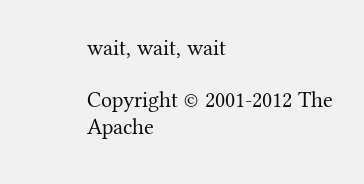wait, wait, wait

Copyright © 2001-2012 The Apache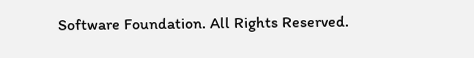Software Foundation. All Rights Reserved.